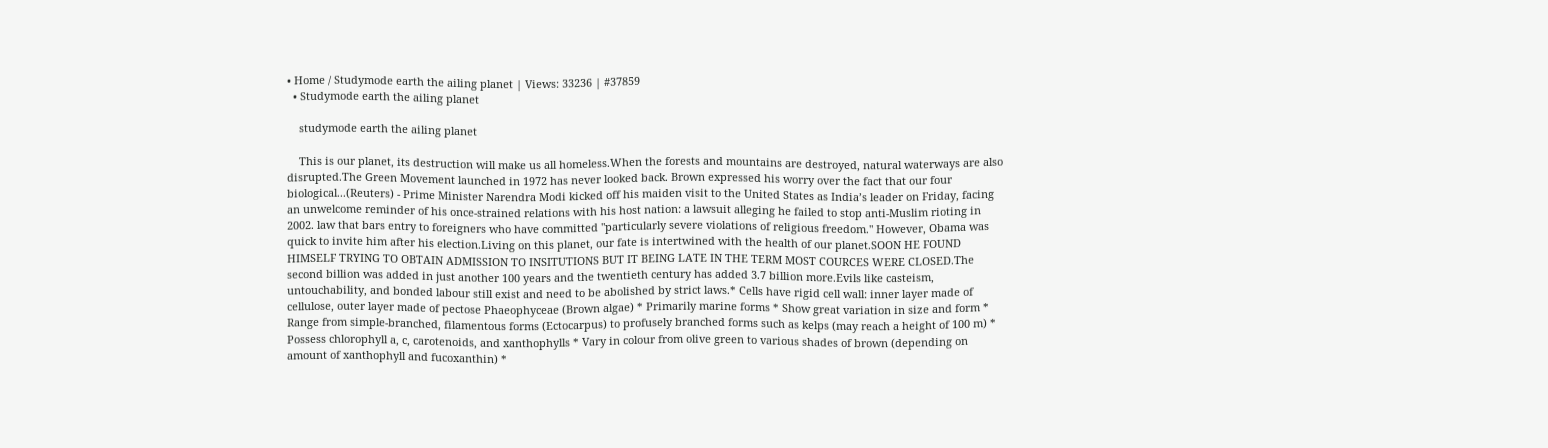• Home / Studymode earth the ailing planet | Views: 33236 | #37859
  • Studymode earth the ailing planet

    studymode earth the ailing planet

    This is our planet, its destruction will make us all homeless.When the forests and mountains are destroyed, natural waterways are also disrupted.The Green Movement launched in 1972 has never looked back. Brown expressed his worry over the fact that our four biological...(Reuters) - Prime Minister Narendra Modi kicked off his maiden visit to the United States as India’s leader on Friday, facing an unwelcome reminder of his once-strained relations with his host nation: a lawsuit alleging he failed to stop anti-Muslim rioting in 2002. law that bars entry to foreigners who have committed "particularly severe violations of religious freedom." However, Obama was quick to invite him after his election.Living on this planet, our fate is intertwined with the health of our planet.SOON HE FOUND HIMSELF TRYING TO OBTAIN ADMISSION TO INSITUTIONS BUT IT BEING LATE IN THE TERM MOST COURCES WERE CLOSED.The second billion was added in just another 100 years and the twentieth century has added 3.7 billion more.Evils like casteism, untouchability, and bonded labour still exist and need to be abolished by strict laws.* Cells have rigid cell wall: inner layer made of cellulose, outer layer made of pectose Phaeophyceae (Brown algae) * Primarily marine forms * Show great variation in size and form * Range from simple-branched, filamentous forms (Ectocarpus) to profusely branched forms such as kelps (may reach a height of 100 m) * Possess chlorophyll a, c, carotenoids, and xanthophylls * Vary in colour from olive green to various shades of brown (depending on amount of xanthophyll and fucoxanthin) *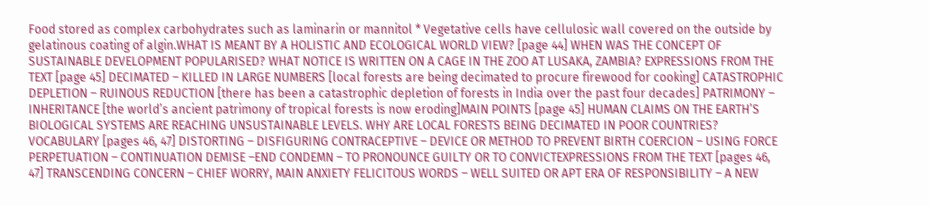Food stored as complex carbohydrates such as laminarin or mannitol * Vegetative cells have cellulosic wall covered on the outside by gelatinous coating of algin.WHAT IS MEANT BY A HOLISTIC AND ECOLOGICAL WORLD VIEW? [page 44] WHEN WAS THE CONCEPT OF SUSTAINABLE DEVELOPMENT POPULARISED? WHAT NOTICE IS WRITTEN ON A CAGE IN THE ZOO AT LUSAKA, ZAMBIA? EXPRESSIONS FROM THE TEXT [page 45] DECIMATED – KILLED IN LARGE NUMBERS [local forests are being decimated to procure firewood for cooking] CATASTROPHIC DEPLETION – RUINOUS REDUCTION [there has been a catastrophic depletion of forests in India over the past four decades] PATRIMONY – INHERITANCE [the world’s ancient patrimony of tropical forests is now eroding]MAIN POINTS [page 45] HUMAN CLAIMS ON THE EARTH’S BIOLOGICAL SYSTEMS ARE REACHING UNSUSTAINABLE LEVELS. WHY ARE LOCAL FORESTS BEING DECIMATED IN POOR COUNTRIES? VOCABULARY [pages 46, 47] DISTORTING – DISFIGURING CONTRACEPTIVE – DEVICE OR METHOD TO PREVENT BIRTH COERCION – USING FORCE PERPETUATION – CONTINUATION DEMISE –END CONDEMN – TO PRONOUNCE GUILTY OR TO CONVICTEXPRESSIONS FROM THE TEXT [pages 46, 47] TRANSCENDING CONCERN – CHIEF WORRY, MAIN ANXIETY FELICITOUS WORDS – WELL SUITED OR APT ERA OF RESPONSIBILITY – A NEW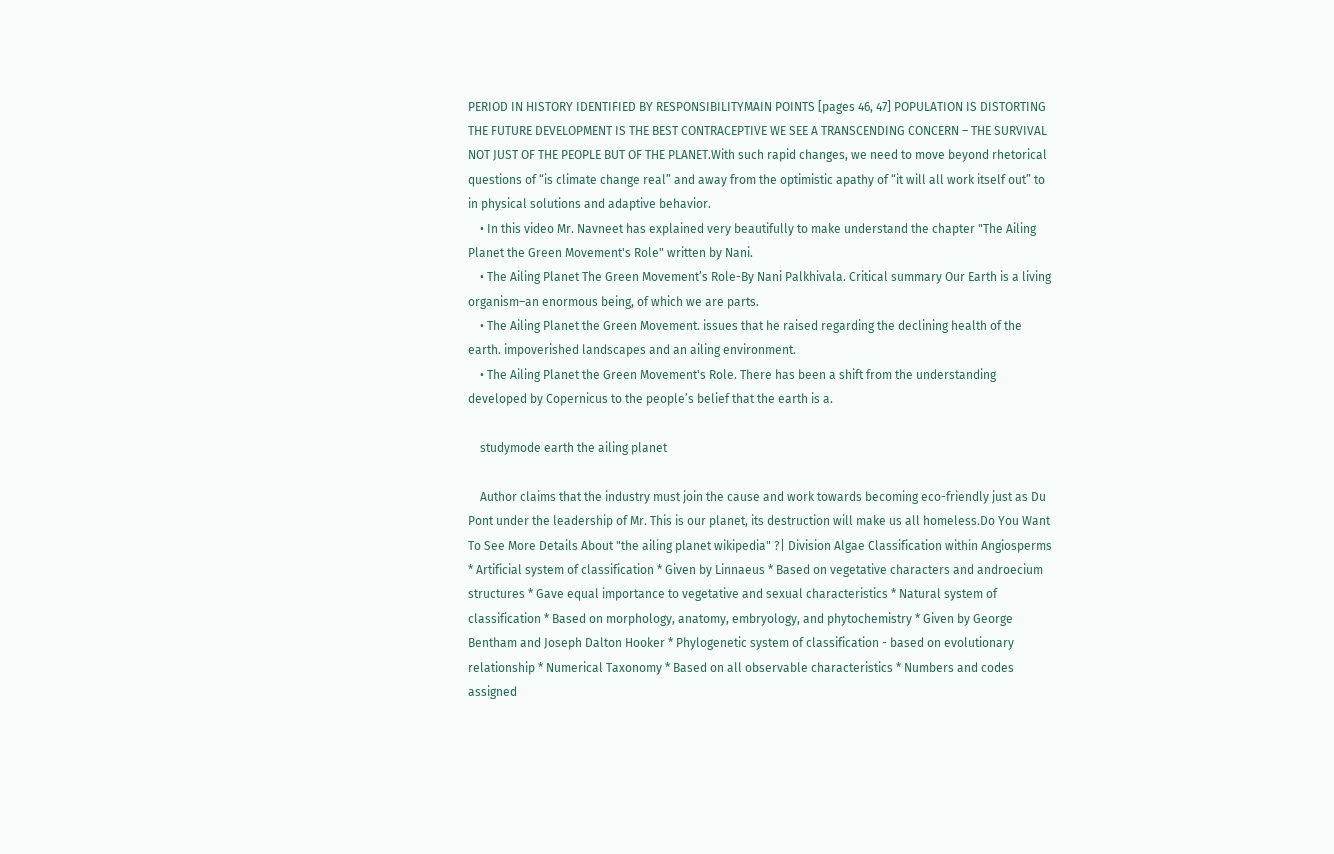PERIOD IN HISTORY IDENTIFIED BY RESPONSIBILITYMAIN POINTS [pages 46, 47] POPULATION IS DISTORTING THE FUTURE DEVELOPMENT IS THE BEST CONTRACEPTIVE WE SEE A TRANSCENDING CONCERN – THE SURVIVAL NOT JUST OF THE PEOPLE BUT OF THE PLANET.With such rapid changes, we need to move beyond rhetorical questions of “is climate change real” and away from the optimistic apathy of “it will all work itself out” to in physical solutions and adaptive behavior.
    • In this video Mr. Navneet has explained very beautifully to make understand the chapter "The Ailing Planet the Green Movement's Role" written by Nani.
    • The Ailing Planet The Green Movement’s Role-By Nani Palkhivala. Critical summary Our Earth is a living organism–an enormous being, of which we are parts.
    • The Ailing Planet the Green Movement. issues that he raised regarding the declining health of the earth. impoverished landscapes and an ailing environment.
    • The Ailing Planet the Green Movement's Role. There has been a shift from the understanding developed by Copernicus to the people’s belief that the earth is a.

    studymode earth the ailing planet

    Author claims that the industry must join the cause and work towards becoming eco-friendly just as Du Pont under the leadership of Mr. This is our planet, its destruction will make us all homeless.Do You Want To See More Details About "the ailing planet wikipedia" ?| Division Algae Classification within Angiosperms * Artificial system of classification * Given by Linnaeus * Based on vegetative characters and androecium structures * Gave equal importance to vegetative and sexual characteristics * Natural system of classification * Based on morphology, anatomy, embryology, and phytochemistry * Given by George Bentham and Joseph Dalton Hooker * Phylogenetic system of classification - based on evolutionary relationship * Numerical Taxonomy * Based on all observable characteristics * Numbers and codes assigned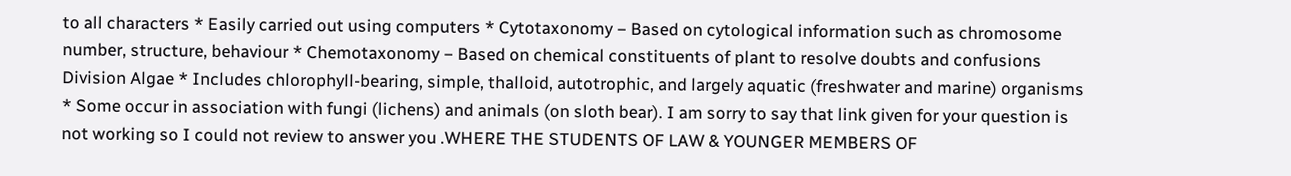to all characters * Easily carried out using computers * Cytotaxonomy − Based on cytological information such as chromosome number, structure, behaviour * Chemotaxonomy − Based on chemical constituents of plant to resolve doubts and confusions Division Algae * Includes chlorophyll-bearing, simple, thalloid, autotrophic, and largely aquatic (freshwater and marine) organisms * Some occur in association with fungi (lichens) and animals (on sloth bear). I am sorry to say that link given for your question is not working so I could not review to answer you .WHERE THE STUDENTS OF LAW & YOUNGER MEMBERS OF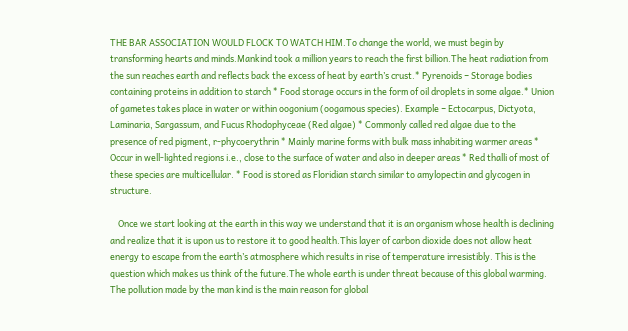THE BAR ASSOCIATION WOULD FLOCK TO WATCH HIM.To change the world, we must begin by transforming hearts and minds.Mankind took a million years to reach the first billion.The heat radiation from the sun reaches earth and reflects back the excess of heat by earth’s crust.* Pyrenoids − Storage bodies containing proteins in addition to starch * Food storage occurs in the form of oil droplets in some algae.* Union of gametes takes place in water or within oogonium (oogamous species). Example − Ectocarpus, Dictyota, Laminaria, Sargassum, and Fucus Rhodophyceae (Red algae) * Commonly called red algae due to the presence of red pigment, r-phycoerythrin * Mainly marine forms with bulk mass inhabiting warmer areas * Occur in well-lighted regions i.e., close to the surface of water and also in deeper areas * Red thalli of most of these species are multicellular. * Food is stored as Floridian starch similar to amylopectin and glycogen in structure.

    Once we start looking at the earth in this way we understand that it is an organism whose health is declining and realize that it is upon us to restore it to good health.This layer of carbon dioxide does not allow heat energy to escape from the earth’s atmosphere which results in rise of temperature irresistibly. This is the question which makes us think of the future.The whole earth is under threat because of this global warming. The pollution made by the man kind is the main reason for global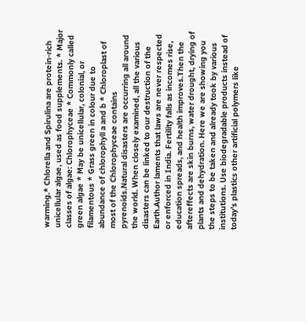warming.* Chlorella and Spirulina are protein-rich unicellular algae, used as food supplements. * Major classes of algae: Chlorophyceae * Commonly called green algae * May be unicellular, colonial, or filamentous * Grass green in colour due to abundance of chlorophyll a and b * Chloroplast of most of the Chlorophyceae contains pyrenoids.Natural disasters are occurring all around the world. When closely examined, all the various disasters can be linked to our destruction of the Earth.Author laments that laws are never respected or enforced in India. Fertility falls as incomes rise, education spreads, and health improves.Then the aftereffects are skin burns, water drought, drying of plants and dehydration. Here we are showing you the steps to be taken and already took by various institutions. Use biodegradable products instead of today’s plastics other artificial polymers like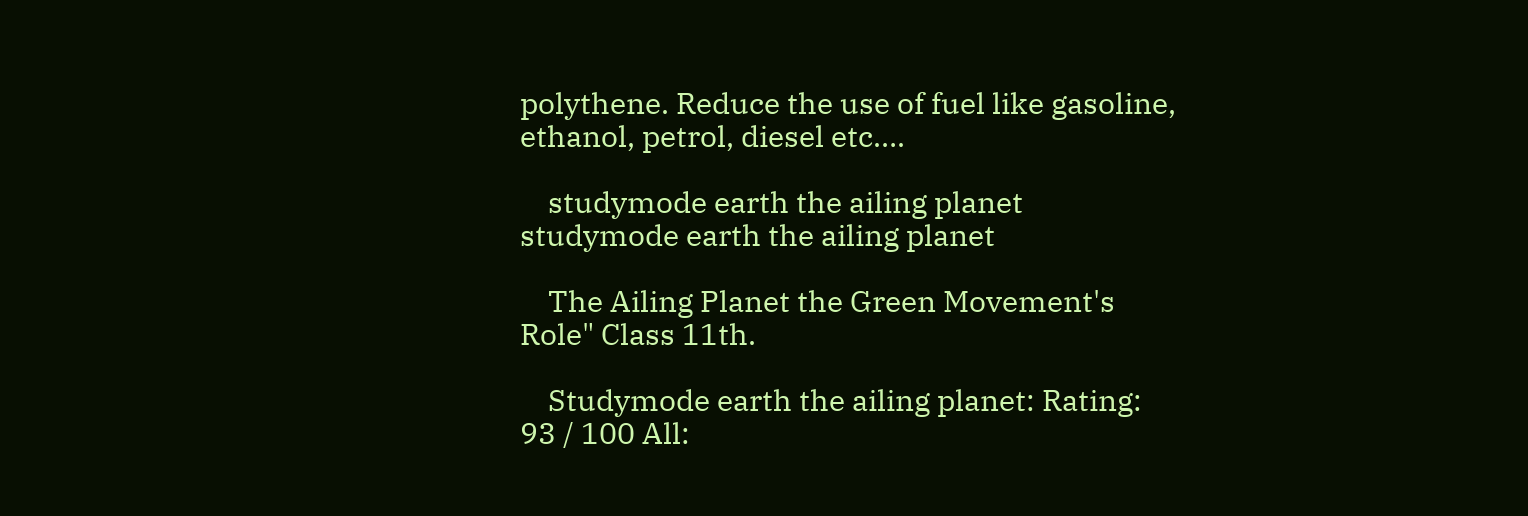polythene. Reduce the use of fuel like gasoline, ethanol, petrol, diesel etc….

    studymode earth the ailing planet studymode earth the ailing planet

    The Ailing Planet the Green Movement's Role" Class 11th.

    Studymode earth the ailing planet: Rating: 93 / 100 All: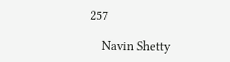257

    Navin Shetty